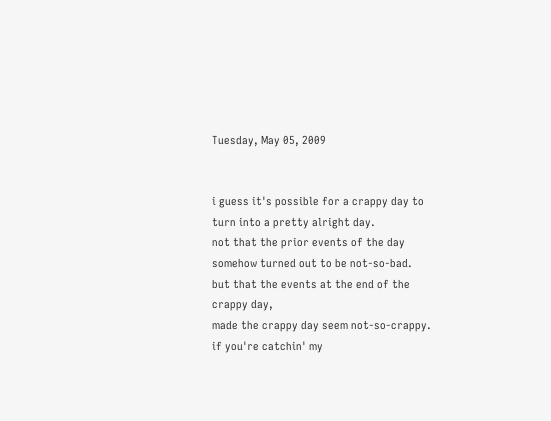Tuesday, May 05, 2009


i guess it's possible for a crappy day to turn into a pretty alright day.
not that the prior events of the day somehow turned out to be not-so-bad.
but that the events at the end of the crappy day,
made the crappy day seem not-so-crappy.
if you're catchin' my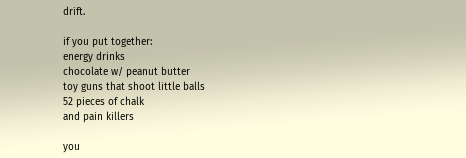drift.

if you put together:
energy drinks
chocolate w/ peanut butter
toy guns that shoot little balls
52 pieces of chalk
and pain killers

you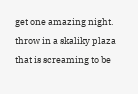get one amazing night.
throw in a skaliky plaza that is screaming to be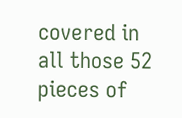covered in all those 52 pieces of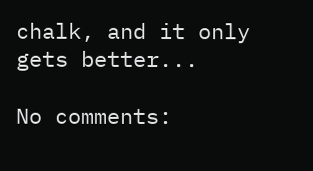chalk, and it only gets better...

No comments: